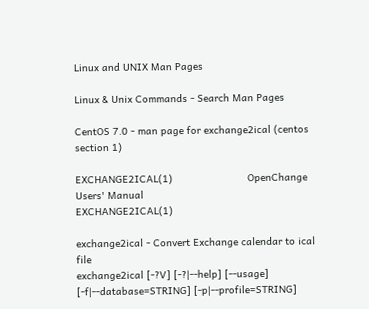Linux and UNIX Man Pages

Linux & Unix Commands - Search Man Pages

CentOS 7.0 - man page for exchange2ical (centos section 1)

EXCHANGE2ICAL(1)                         OpenChange Users' Manual                         EXCHANGE2ICAL(1)

exchange2ical - Convert Exchange calendar to ical file
exchange2ical [-?V] [-?|--help] [--usage] [-f|--database=STRING] [-p|--profile=STRING]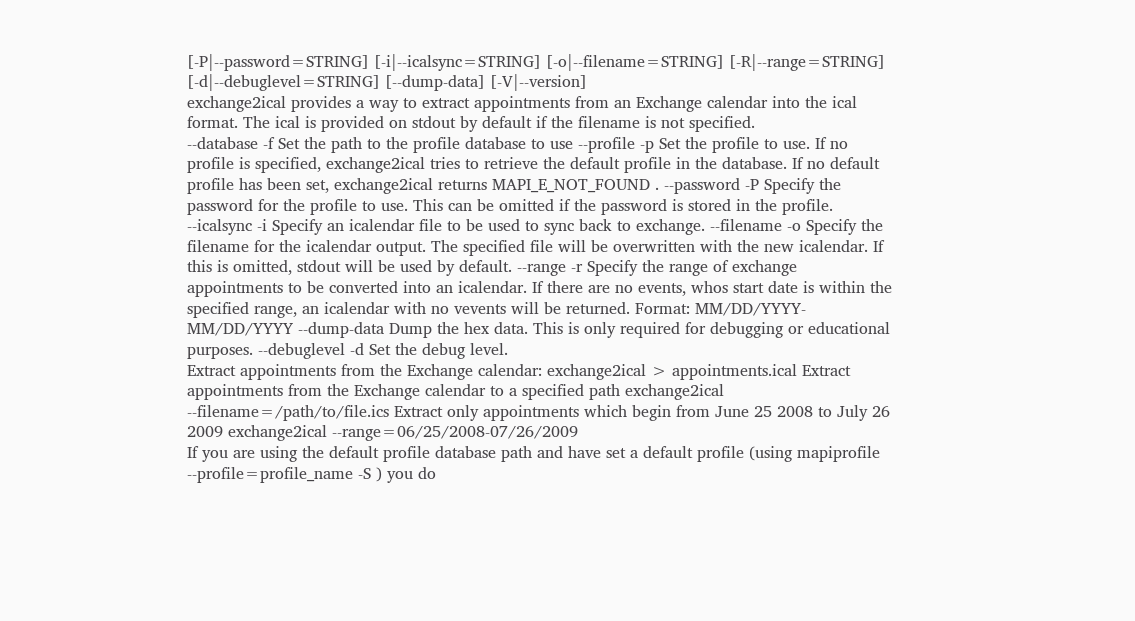[-P|--password=STRING] [-i|--icalsync=STRING] [-o|--filename=STRING] [-R|--range=STRING] [-d|--debuglevel=STRING] [--dump-data] [-V|--version]
exchange2ical provides a way to extract appointments from an Exchange calendar into the ical format. The ical is provided on stdout by default if the filename is not specified.
--database -f Set the path to the profile database to use --profile -p Set the profile to use. If no profile is specified, exchange2ical tries to retrieve the default profile in the database. If no default profile has been set, exchange2ical returns MAPI_E_NOT_FOUND . --password -P Specify the password for the profile to use. This can be omitted if the password is stored in the profile. --icalsync -i Specify an icalendar file to be used to sync back to exchange. --filename -o Specify the filename for the icalendar output. The specified file will be overwritten with the new icalendar. If this is omitted, stdout will be used by default. --range -r Specify the range of exchange appointments to be converted into an icalendar. If there are no events, whos start date is within the specified range, an icalendar with no vevents will be returned. Format: MM/DD/YYYY-MM/DD/YYYY --dump-data Dump the hex data. This is only required for debugging or educational purposes. --debuglevel -d Set the debug level.
Extract appointments from the Exchange calendar: exchange2ical > appointments.ical Extract appointments from the Exchange calendar to a specified path exchange2ical --filename=/path/to/file.ics Extract only appointments which begin from June 25 2008 to July 26 2009 exchange2ical --range=06/25/2008-07/26/2009
If you are using the default profile database path and have set a default profile (using mapiprofile --profile=profile_name -S ) you do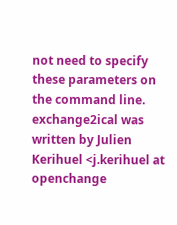not need to specify these parameters on the command line.
exchange2ical was written by Julien Kerihuel <j.kerihuel at openchange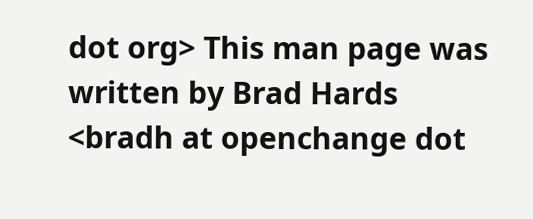dot org> This man page was written by Brad Hards <bradh at openchange dot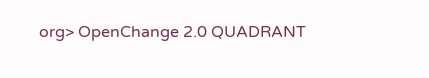org> OpenChange 2.0 QUADRANT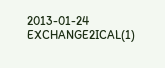2013-01-24 EXCHANGE2ICAL(1)